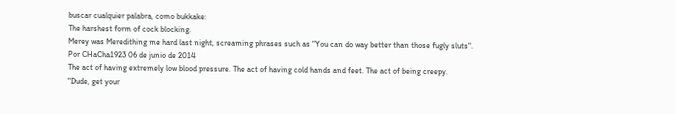buscar cualquier palabra, como bukkake:
The harshest form of cock blocking.
Merey was Meredithing me hard last night, screaming phrases such as "You can do way better than those fugly sluts".
Por CHaCha1923 06 de junio de 2014
The act of having extremely low blood pressure. The act of having cold hands and feet. The act of being creepy.
"Dude, get your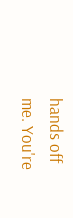hands off me. You're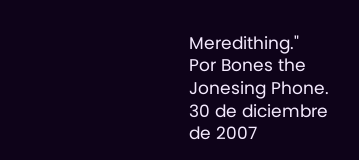Meredithing."
Por Bones the Jonesing Phone. 30 de diciembre de 2007